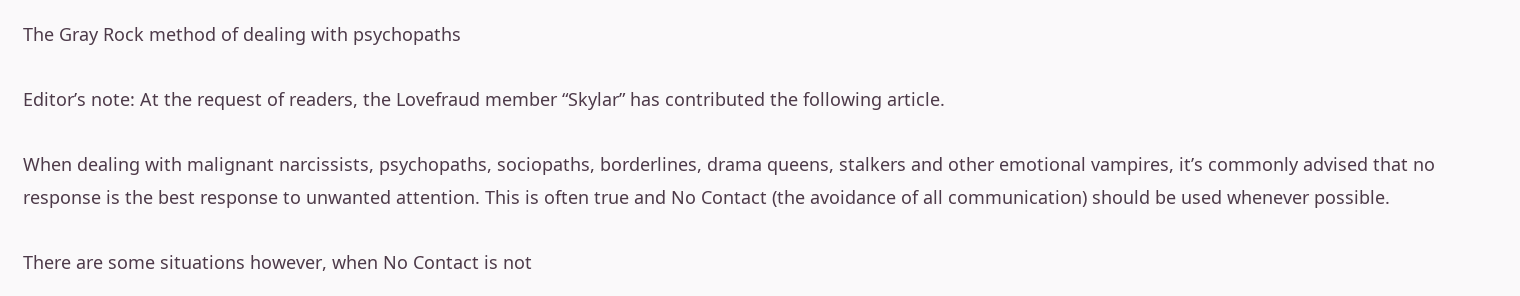The Gray Rock method of dealing with psychopaths

Editor’s note: At the request of readers, the Lovefraud member “Skylar” has contributed the following article.

When dealing with malignant narcissists, psychopaths, sociopaths, borderlines, drama queens, stalkers and other emotional vampires, it’s commonly advised that no response is the best response to unwanted attention. This is often true and No Contact (the avoidance of all communication) should be used whenever possible.

There are some situations however, when No Contact is not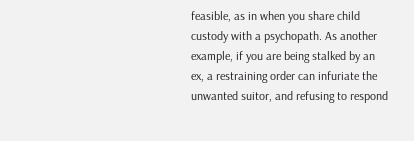feasible, as in when you share child custody with a psychopath. As another example, if you are being stalked by an ex, a restraining order can infuriate the unwanted suitor, and refusing to respond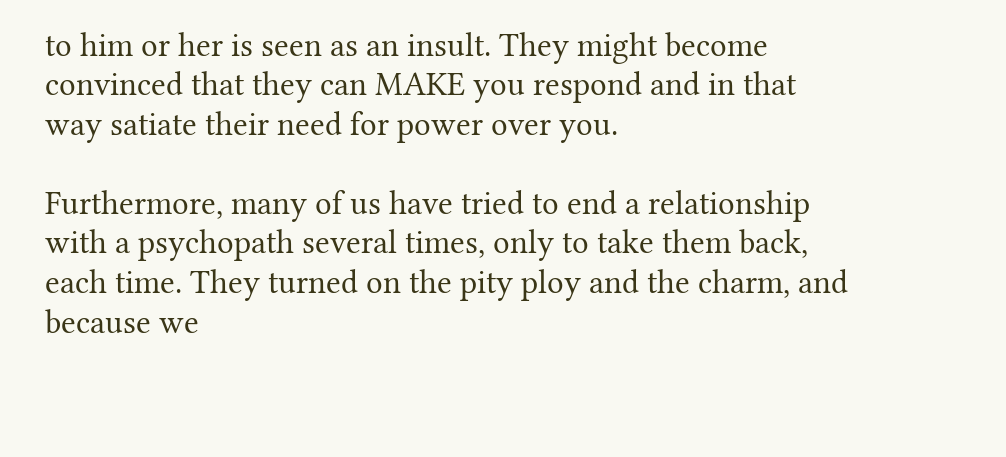to him or her is seen as an insult. They might become convinced that they can MAKE you respond and in that way satiate their need for power over you.

Furthermore, many of us have tried to end a relationship with a psychopath several times, only to take them back, each time. They turned on the pity ploy and the charm, and because we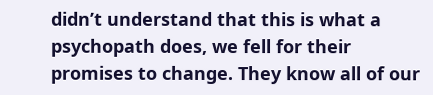didn’t understand that this is what a psychopath does, we fell for their promises to change. They know all of our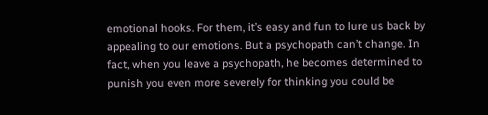emotional hooks. For them, it’s easy and fun to lure us back by appealing to our emotions. But a psychopath can’t change. In fact, when you leave a psychopath, he becomes determined to punish you even more severely for thinking you could be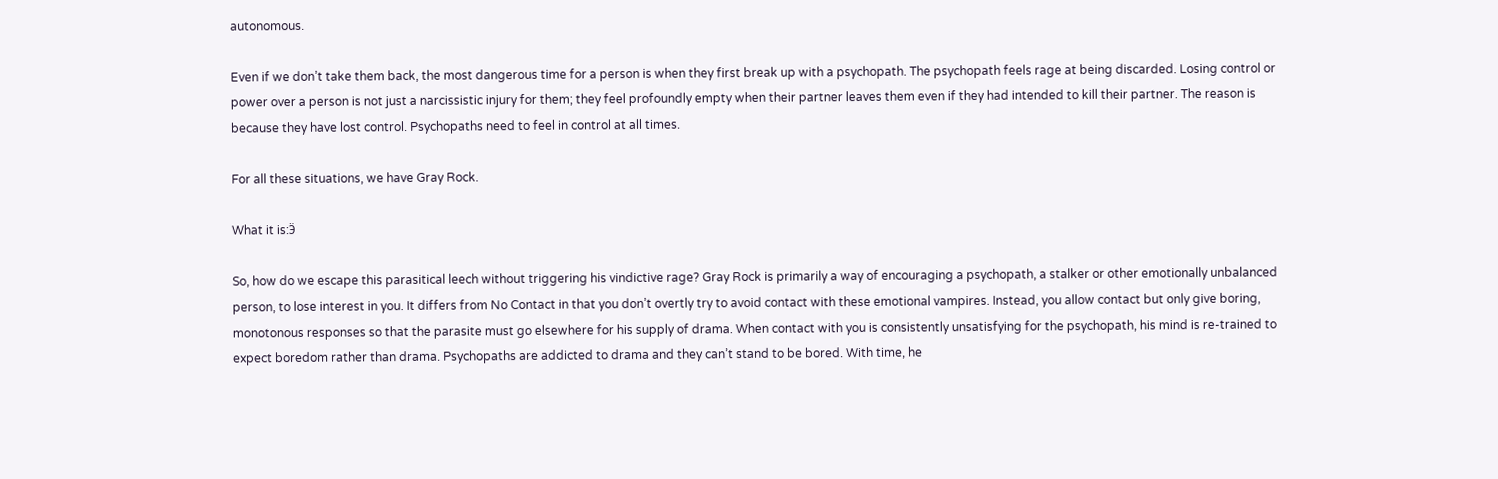autonomous.

Even if we don’t take them back, the most dangerous time for a person is when they first break up with a psychopath. The psychopath feels rage at being discarded. Losing control or power over a person is not just a narcissistic injury for them; they feel profoundly empty when their partner leaves them even if they had intended to kill their partner. The reason is because they have lost control. Psychopaths need to feel in control at all times.

For all these situations, we have Gray Rock.

What it is:Ӭ

So, how do we escape this parasitical leech without triggering his vindictive rage? Gray Rock is primarily a way of encouraging a psychopath, a stalker or other emotionally unbalanced person, to lose interest in you. It differs from No Contact in that you don’t overtly try to avoid contact with these emotional vampires. Instead, you allow contact but only give boring, monotonous responses so that the parasite must go elsewhere for his supply of drama. When contact with you is consistently unsatisfying for the psychopath, his mind is re-trained to expect boredom rather than drama. Psychopaths are addicted to drama and they can’t stand to be bored. With time, he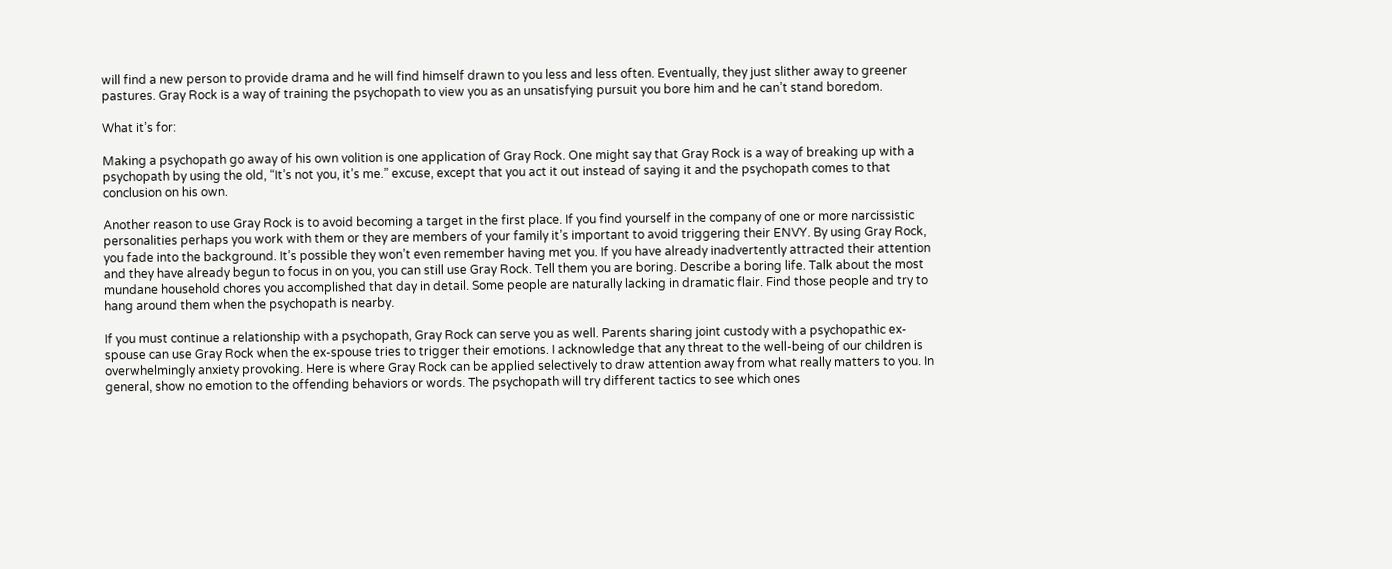will find a new person to provide drama and he will find himself drawn to you less and less often. Eventually, they just slither away to greener pastures. Gray Rock is a way of training the psychopath to view you as an unsatisfying pursuit you bore him and he can’t stand boredom.

What it’s for:

Making a psychopath go away of his own volition is one application of Gray Rock. One might say that Gray Rock is a way of breaking up with a psychopath by using the old, “It’s not you, it’s me.” excuse, except that you act it out instead of saying it and the psychopath comes to that conclusion on his own.

Another reason to use Gray Rock is to avoid becoming a target in the first place. If you find yourself in the company of one or more narcissistic personalities perhaps you work with them or they are members of your family it’s important to avoid triggering their ENVY. By using Gray Rock, you fade into the background. It’s possible they won’t even remember having met you. If you have already inadvertently attracted their attention and they have already begun to focus in on you, you can still use Gray Rock. Tell them you are boring. Describe a boring life. Talk about the most mundane household chores you accomplished that day in detail. Some people are naturally lacking in dramatic flair. Find those people and try to hang around them when the psychopath is nearby.

If you must continue a relationship with a psychopath, Gray Rock can serve you as well. Parents sharing joint custody with a psychopathic ex-spouse can use Gray Rock when the ex-spouse tries to trigger their emotions. I acknowledge that any threat to the well-being of our children is overwhelmingly anxiety provoking. Here is where Gray Rock can be applied selectively to draw attention away from what really matters to you. In general, show no emotion to the offending behaviors or words. The psychopath will try different tactics to see which ones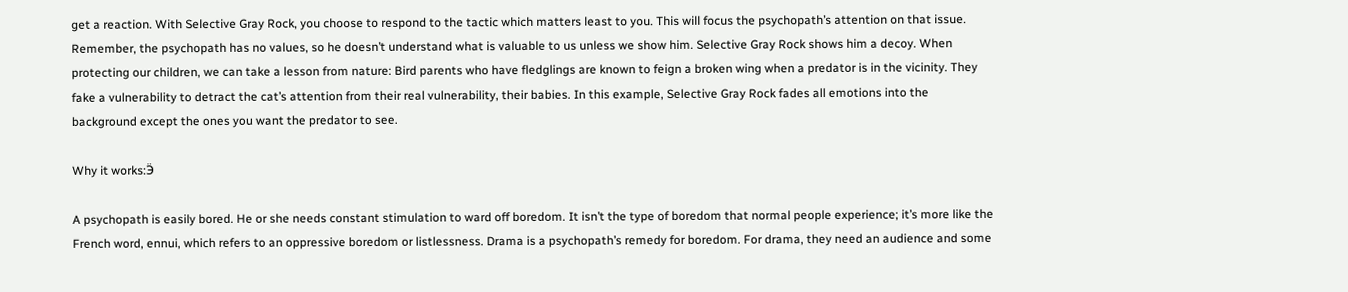get a reaction. With Selective Gray Rock, you choose to respond to the tactic which matters least to you. This will focus the psychopath’s attention on that issue. Remember, the psychopath has no values, so he doesn’t understand what is valuable to us unless we show him. Selective Gray Rock shows him a decoy. When protecting our children, we can take a lesson from nature: Bird parents who have fledglings are known to feign a broken wing when a predator is in the vicinity. They fake a vulnerability to detract the cat’s attention from their real vulnerability, their babies. In this example, Selective Gray Rock fades all emotions into the background except the ones you want the predator to see.

Why it works:Ӭ

A psychopath is easily bored. He or she needs constant stimulation to ward off boredom. It isn’t the type of boredom that normal people experience; it’s more like the French word, ennui, which refers to an oppressive boredom or listlessness. Drama is a psychopath’s remedy for boredom. For drama, they need an audience and some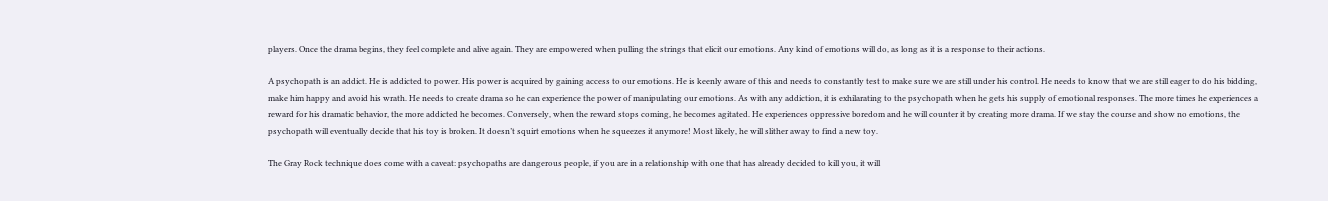players. Once the drama begins, they feel complete and alive again. They are empowered when pulling the strings that elicit our emotions. Any kind of emotions will do, as long as it is a response to their actions.

A psychopath is an addict. He is addicted to power. His power is acquired by gaining access to our emotions. He is keenly aware of this and needs to constantly test to make sure we are still under his control. He needs to know that we are still eager to do his bidding, make him happy and avoid his wrath. He needs to create drama so he can experience the power of manipulating our emotions. As with any addiction, it is exhilarating to the psychopath when he gets his supply of emotional responses. The more times he experiences a reward for his dramatic behavior, the more addicted he becomes. Conversely, when the reward stops coming, he becomes agitated. He experiences oppressive boredom and he will counter it by creating more drama. If we stay the course and show no emotions, the psychopath will eventually decide that his toy is broken. It doesn’t squirt emotions when he squeezes it anymore! Most likely, he will slither away to find a new toy.

The Gray Rock technique does come with a caveat: psychopaths are dangerous people, if you are in a relationship with one that has already decided to kill you, it will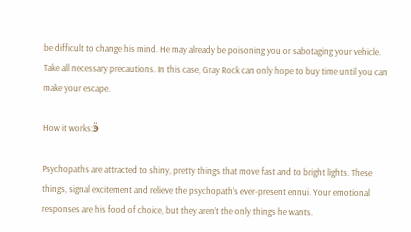be difficult to change his mind. He may already be poisoning you or sabotaging your vehicle. Take all necessary precautions. In this case, Gray Rock can only hope to buy time until you can make your escape.

How it works:Ӭ

Psychopaths are attracted to shiny, pretty things that move fast and to bright lights. These things, signal excitement and relieve the psychopath’s ever-present ennui. Your emotional responses are his food of choice, but they aren’t the only things he wants.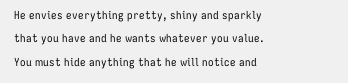He envies everything pretty, shiny and sparkly that you have and he wants whatever you value. You must hide anything that he will notice and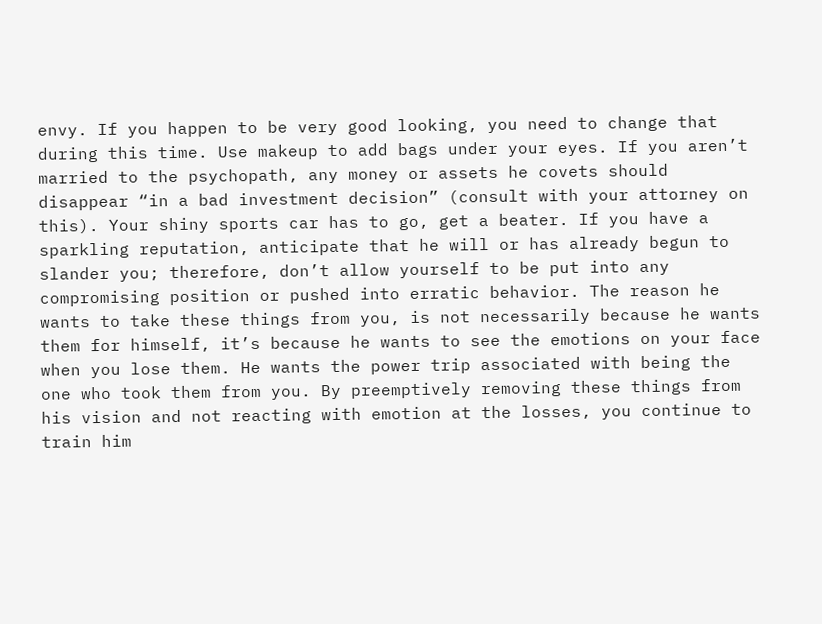envy. If you happen to be very good looking, you need to change that during this time. Use makeup to add bags under your eyes. If you aren’t married to the psychopath, any money or assets he covets should disappear “in a bad investment decision” (consult with your attorney on this). Your shiny sports car has to go, get a beater. If you have a sparkling reputation, anticipate that he will or has already begun to slander you; therefore, don’t allow yourself to be put into any compromising position or pushed into erratic behavior. The reason he wants to take these things from you, is not necessarily because he wants them for himself, it’s because he wants to see the emotions on your face when you lose them. He wants the power trip associated with being the one who took them from you. By preemptively removing these things from his vision and not reacting with emotion at the losses, you continue to train him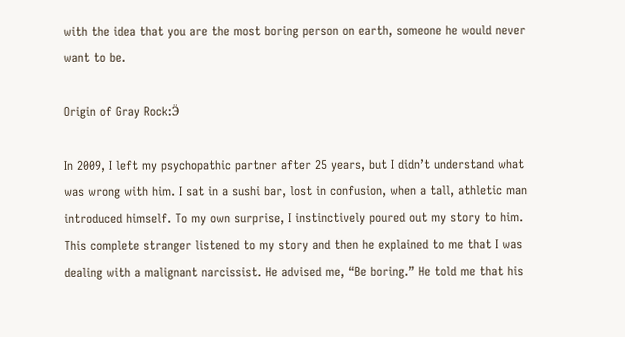with the idea that you are the most boring person on earth, someone he would never want to be.

Origin of Gray Rock:Ӭ

In 2009, I left my psychopathic partner after 25 years, but I didn’t understand what was wrong with him. I sat in a sushi bar, lost in confusion, when a tall, athletic man introduced himself. To my own surprise, I instinctively poured out my story to him. This complete stranger listened to my story and then he explained to me that I was dealing with a malignant narcissist. He advised me, “Be boring.” He told me that his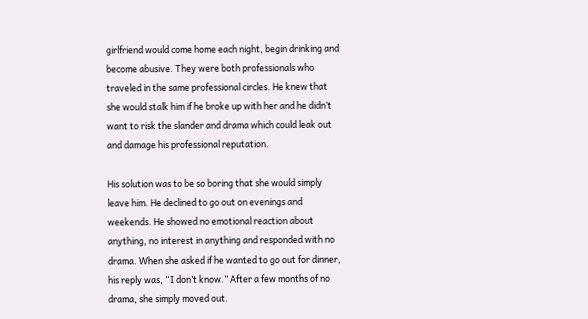girlfriend would come home each night, begin drinking and become abusive. They were both professionals who traveled in the same professional circles. He knew that she would stalk him if he broke up with her and he didn’t want to risk the slander and drama which could leak out and damage his professional reputation.

His solution was to be so boring that she would simply leave him. He declined to go out on evenings and weekends. He showed no emotional reaction about anything, no interest in anything and responded with no drama. When she asked if he wanted to go out for dinner, his reply was, “I don’t know.” After a few months of no drama, she simply moved out.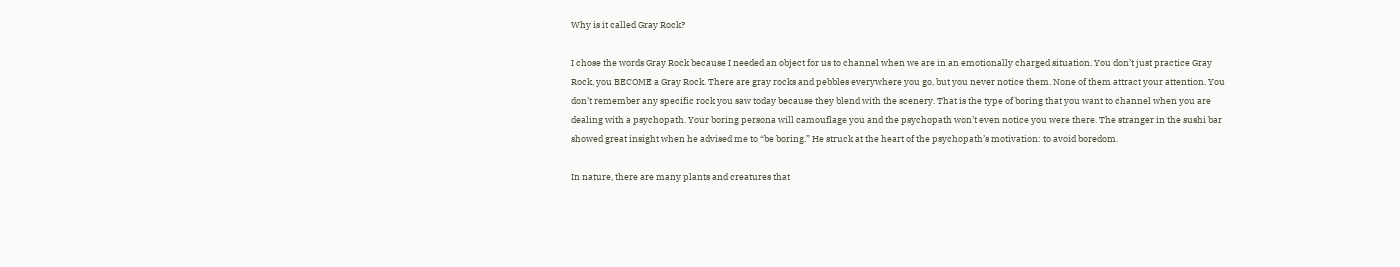Why is it called Gray Rock?

I chose the words Gray Rock because I needed an object for us to channel when we are in an emotionally charged situation. You don’t just practice Gray Rock, you BECOME a Gray Rock. There are gray rocks and pebbles everywhere you go, but you never notice them. None of them attract your attention. You don’t remember any specific rock you saw today because they blend with the scenery. That is the type of boring that you want to channel when you are dealing with a psychopath. Your boring persona will camouflage you and the psychopath won’t even notice you were there. The stranger in the sushi bar showed great insight when he advised me to “be boring.” He struck at the heart of the psychopath’s motivation: to avoid boredom.

In nature, there are many plants and creatures that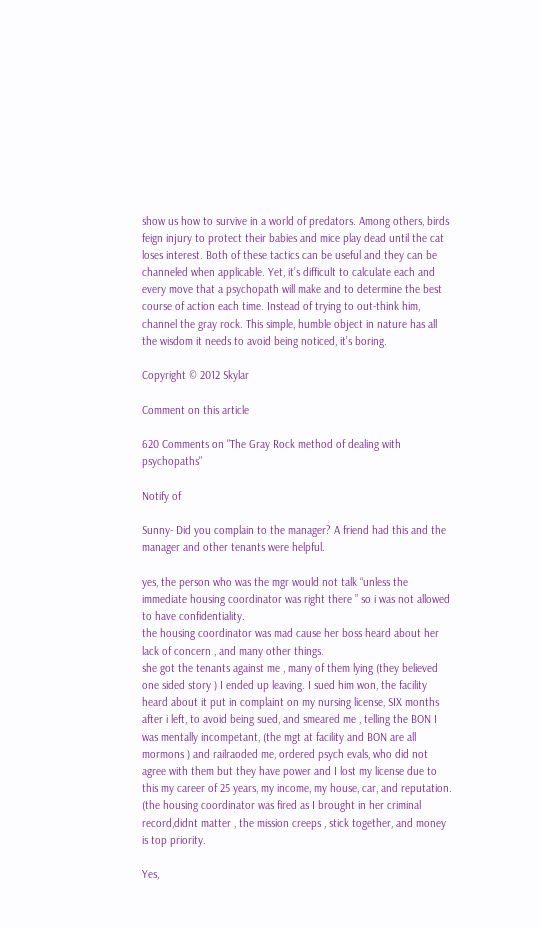show us how to survive in a world of predators. Among others, birds feign injury to protect their babies and mice play dead until the cat loses interest. Both of these tactics can be useful and they can be channeled when applicable. Yet, it’s difficult to calculate each and every move that a psychopath will make and to determine the best course of action each time. Instead of trying to out-think him, channel the gray rock. This simple, humble object in nature has all the wisdom it needs to avoid being noticed, it’s boring.

Copyright © 2012 Skylar

Comment on this article

620 Comments on "The Gray Rock method of dealing with psychopaths"

Notify of

Sunny- Did you complain to the manager? A friend had this and the manager and other tenants were helpful.

yes, the person who was the mgr would not talk “unless the immediate housing coordinator was right there ” so i was not allowed to have confidentiality.
the housing coordinator was mad cause her boss heard about her lack of concern , and many other things.
she got the tenants against me , many of them lying (they believed one sided story ) I ended up leaving. I sued him won, the facility heard about it put in complaint on my nursing license, SIX months after i left, to avoid being sued, and smeared me , telling the BON I was mentally incompetant, (the mgt at facility and BON are all mormons ) and railraoded me, ordered psych evals, who did not agree with them but they have power and I lost my license due to this my career of 25 years, my income, my house, car, and reputation. (the housing coordinator was fired as I brought in her criminal record,didnt matter , the mission creeps , stick together, and money is top priority.

Yes,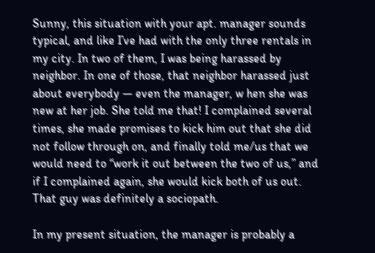Sunny, this situation with your apt. manager sounds typical, and like I’ve had with the only three rentals in my city. In two of them, I was being harassed by neighbor. In one of those, that neighbor harassed just about everybody — even the manager, w hen she was new at her job. She told me that! I complained several times, she made promises to kick him out that she did not follow through on, and finally told me/us that we would need to “work it out between the two of us,” and if I complained again, she would kick both of us out. That guy was definitely a sociopath.

In my present situation, the manager is probably a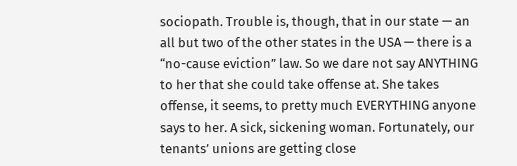sociopath. Trouble is, though, that in our state — an all but two of the other states in the USA — there is a “no-cause eviction” law. So we dare not say ANYTHING to her that she could take offense at. She takes offense, it seems, to pretty much EVERYTHING anyone says to her. A sick, sickening woman. Fortunately, our tenants’ unions are getting close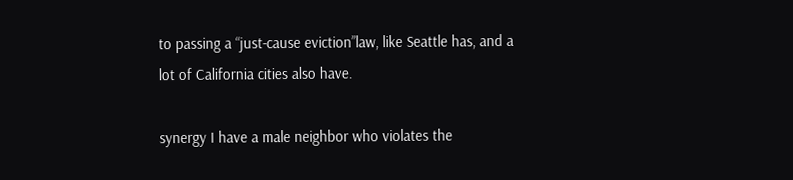to passing a “just-cause eviction”law, like Seattle has, and a lot of California cities also have.

synergy I have a male neighbor who violates the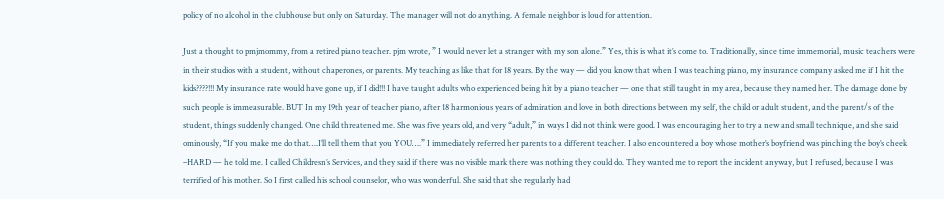policy of no alcohol in the clubhouse but only on Saturday. The manager will not do anything. A female neighbor is loud for attention.

Just a thought to pmjmommy, from a retired piano teacher. pjm wrote, ” I would never let a stranger with my son alone.” Yes, this is what it’s come to. Traditionally, since time immemorial, music teachers were in their studios with a student, without chaperones, or parents. My teaching as like that for 18 years. By the way — did you know that when I was teaching piano, my insurance company asked me if I hit the kids????!!! My insurance rate would have gone up, if I did!!! I have taught adults who experienced being hit by a piano teacher — one that still taught in my area, because they named her. The damage done by such people is immeasurable. BUT In my 19th year of teacher piano, after 18 harmonious years of admiration and love in both directions between my self, the child or adult student, and the parent/s of the student, things suddenly changed. One child threatened me. She was five years old, and very “adult,” in ways I did not think were good. I was encouraging her to try a new and small technique, and she said ominously, “If you make me do that….I’ll tell them that you YOU….” I immediately referred her parents to a different teacher. I also encountered a boy whose mother’s boyfriend was pinching the boy’s cheek –HARD — he told me. I called Childresn’s Services, and they said if there was no visible mark there was nothing they could do. They wanted me to report the incident anyway, but I refused, because I was terrified of his mother. So I first called his school counselor, who was wonderful. She said that she regularly had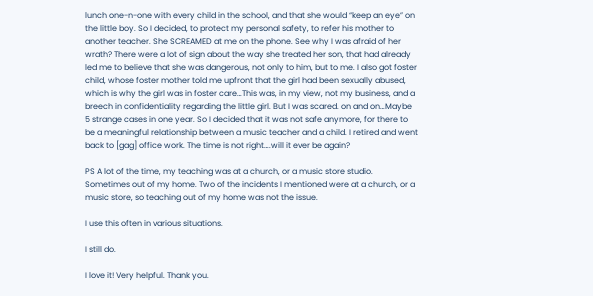lunch one-n-one with every child in the school, and that she would “keep an eye” on the little boy. So I decided, to protect my personal safety, to refer his mother to another teacher. She SCREAMED at me on the phone. See why I was afraid of her wrath? There were a lot of sign about the way she treated her son, that had already led me to believe that she was dangerous, not only to him, but to me. I also got foster child, whose foster mother told me upfront that the girl had been sexually abused, which is why the girl was in foster care…This was, in my view, not my business, and a breech in confidentiality regarding the little girl. But I was scared. on and on…Maybe 5 strange cases in one year. So I decided that it was not safe anymore, for there to be a meaningful relationship between a music teacher and a child. I retired and went back to [gag] office work. The time is not right….will it ever be again?

PS A lot of the time, my teaching was at a church, or a music store studio. Sometimes out of my home. Two of the incidents I mentioned were at a church, or a music store, so teaching out of my home was not the issue.

I use this often in various situations.

I still do.

I love it! Very helpful. Thank you.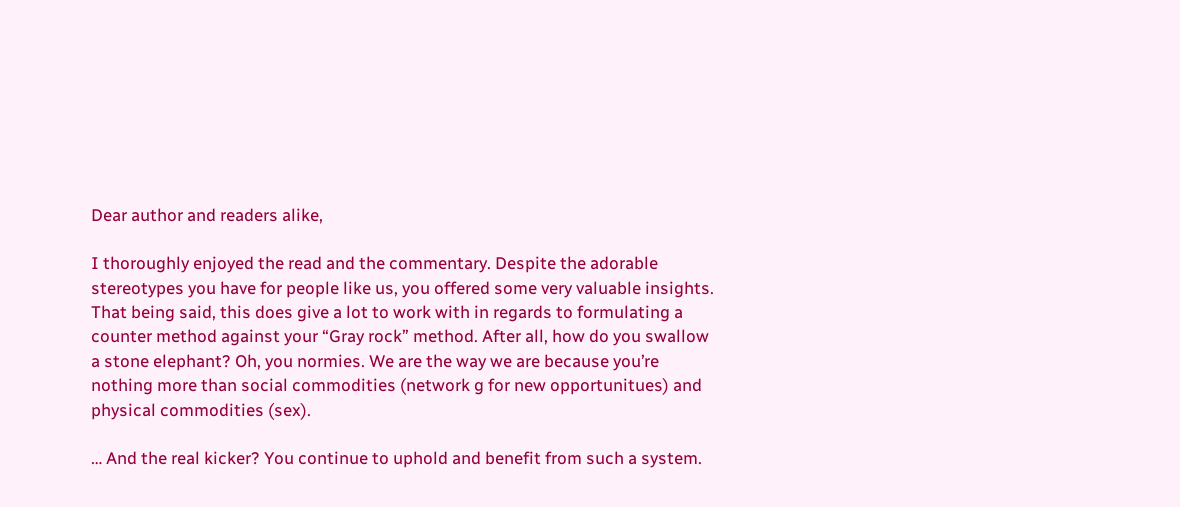Dear author and readers alike,

I thoroughly enjoyed the read and the commentary. Despite the adorable stereotypes you have for people like us, you offered some very valuable insights. That being said, this does give a lot to work with in regards to formulating a counter method against your “Gray rock” method. After all, how do you swallow a stone elephant? Oh, you normies. We are the way we are because you’re nothing more than social commodities (network g for new opportunitues) and physical commodities (sex).

… And the real kicker? You continue to uphold and benefit from such a system.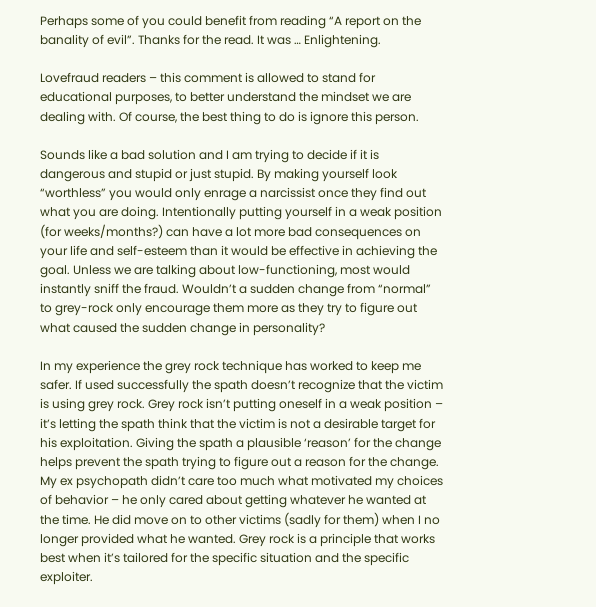Perhaps some of you could benefit from reading “A report on the banality of evil”. Thanks for the read. It was … Enlightening.

Lovefraud readers – this comment is allowed to stand for educational purposes, to better understand the mindset we are dealing with. Of course, the best thing to do is ignore this person.

Sounds like a bad solution and I am trying to decide if it is dangerous and stupid or just stupid. By making yourself look “worthless” you would only enrage a narcissist once they find out what you are doing. Intentionally putting yourself in a weak position (for weeks/months?) can have a lot more bad consequences on your life and self-esteem than it would be effective in achieving the goal. Unless we are talking about low-functioning, most would instantly sniff the fraud. Wouldn’t a sudden change from “normal” to grey-rock only encourage them more as they try to figure out what caused the sudden change in personality?

In my experience the grey rock technique has worked to keep me safer. If used successfully the spath doesn’t recognize that the victim is using grey rock. Grey rock isn’t putting oneself in a weak position – it’s letting the spath think that the victim is not a desirable target for his exploitation. Giving the spath a plausible ‘reason’ for the change helps prevent the spath trying to figure out a reason for the change. My ex psychopath didn’t care too much what motivated my choices of behavior – he only cared about getting whatever he wanted at the time. He did move on to other victims (sadly for them) when I no longer provided what he wanted. Grey rock is a principle that works best when it’s tailored for the specific situation and the specific exploiter.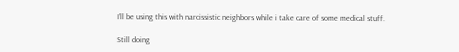I’ll be using this with narcissistic neighbors while i take care of some medical stuff.

Still doing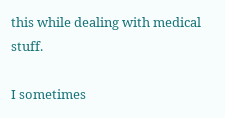this while dealing with medical stuff.

I sometimes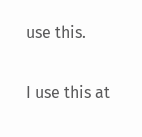use this.

I use this at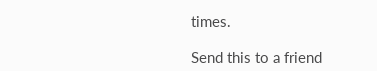times.

Send this to a friend